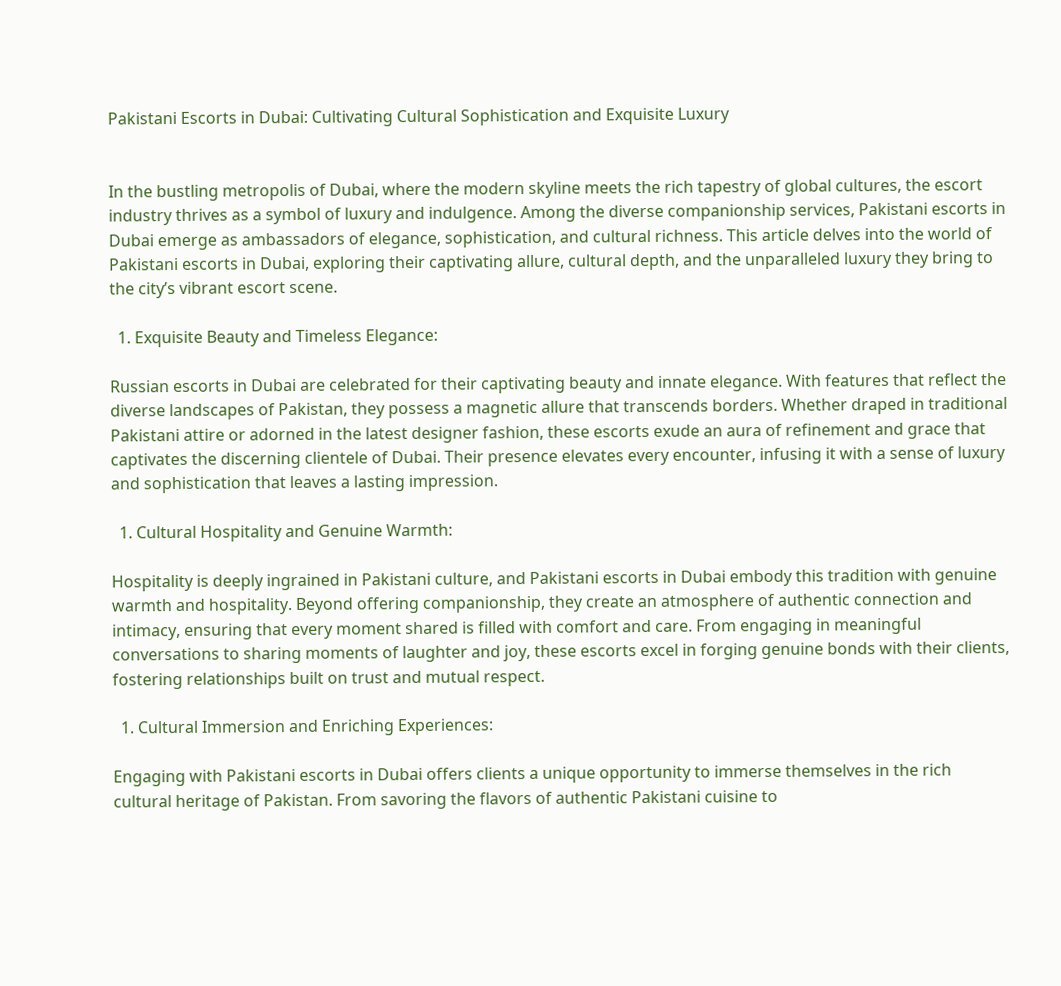Pakistani Escorts in Dubai: Cultivating Cultural Sophistication and Exquisite Luxury


In the bustling metropolis of Dubai, where the modern skyline meets the rich tapestry of global cultures, the escort industry thrives as a symbol of luxury and indulgence. Among the diverse companionship services, Pakistani escorts in Dubai emerge as ambassadors of elegance, sophistication, and cultural richness. This article delves into the world of Pakistani escorts in Dubai, exploring their captivating allure, cultural depth, and the unparalleled luxury they bring to the city’s vibrant escort scene.

  1. Exquisite Beauty and Timeless Elegance:

Russian escorts in Dubai are celebrated for their captivating beauty and innate elegance. With features that reflect the diverse landscapes of Pakistan, they possess a magnetic allure that transcends borders. Whether draped in traditional Pakistani attire or adorned in the latest designer fashion, these escorts exude an aura of refinement and grace that captivates the discerning clientele of Dubai. Their presence elevates every encounter, infusing it with a sense of luxury and sophistication that leaves a lasting impression.

  1. Cultural Hospitality and Genuine Warmth:

Hospitality is deeply ingrained in Pakistani culture, and Pakistani escorts in Dubai embody this tradition with genuine warmth and hospitality. Beyond offering companionship, they create an atmosphere of authentic connection and intimacy, ensuring that every moment shared is filled with comfort and care. From engaging in meaningful conversations to sharing moments of laughter and joy, these escorts excel in forging genuine bonds with their clients, fostering relationships built on trust and mutual respect.

  1. Cultural Immersion and Enriching Experiences:

Engaging with Pakistani escorts in Dubai offers clients a unique opportunity to immerse themselves in the rich cultural heritage of Pakistan. From savoring the flavors of authentic Pakistani cuisine to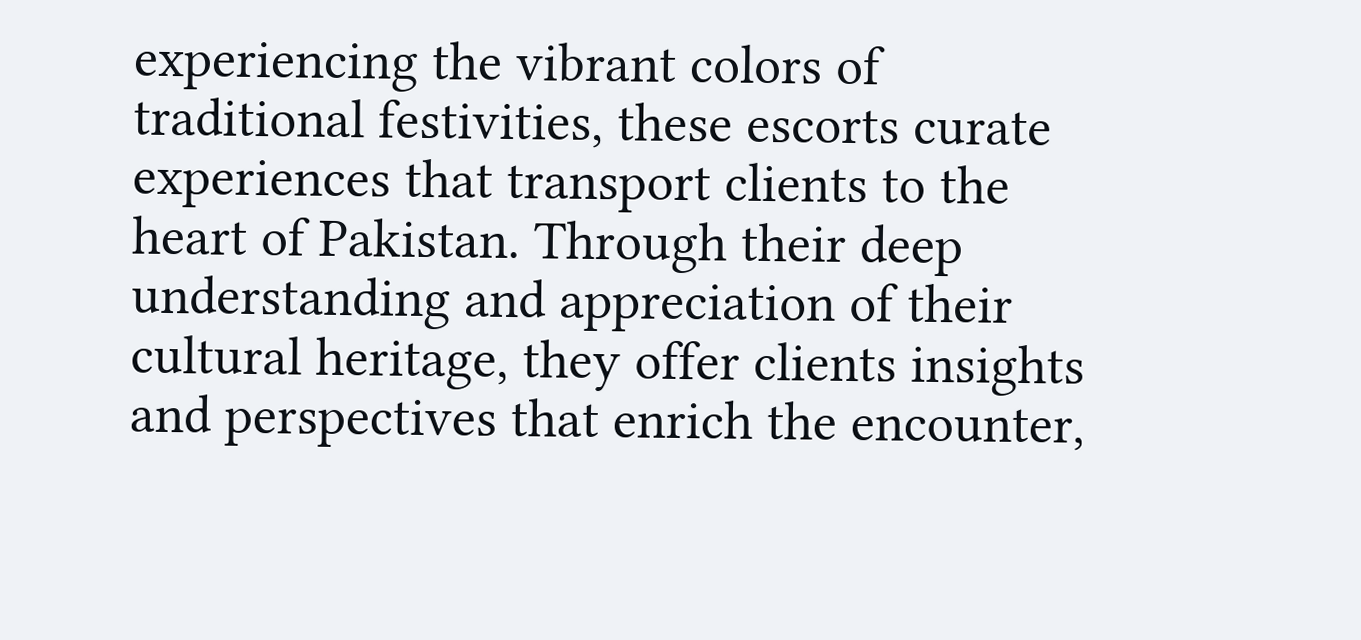experiencing the vibrant colors of traditional festivities, these escorts curate experiences that transport clients to the heart of Pakistan. Through their deep understanding and appreciation of their cultural heritage, they offer clients insights and perspectives that enrich the encounter,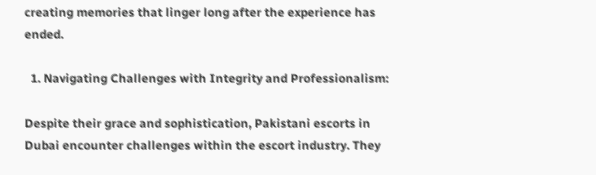creating memories that linger long after the experience has ended.

  1. Navigating Challenges with Integrity and Professionalism:

Despite their grace and sophistication, Pakistani escorts in Dubai encounter challenges within the escort industry. They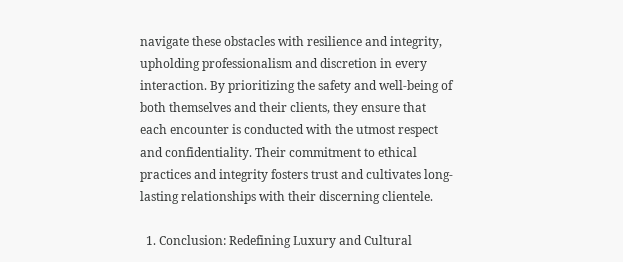navigate these obstacles with resilience and integrity, upholding professionalism and discretion in every interaction. By prioritizing the safety and well-being of both themselves and their clients, they ensure that each encounter is conducted with the utmost respect and confidentiality. Their commitment to ethical practices and integrity fosters trust and cultivates long-lasting relationships with their discerning clientele.

  1. Conclusion: Redefining Luxury and Cultural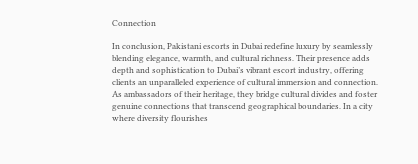Connection

In conclusion, Pakistani escorts in Dubai redefine luxury by seamlessly blending elegance, warmth, and cultural richness. Their presence adds depth and sophistication to Dubai’s vibrant escort industry, offering clients an unparalleled experience of cultural immersion and connection. As ambassadors of their heritage, they bridge cultural divides and foster genuine connections that transcend geographical boundaries. In a city where diversity flourishes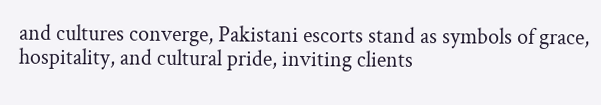and cultures converge, Pakistani escorts stand as symbols of grace, hospitality, and cultural pride, inviting clients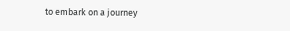to embark on a journey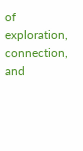of exploration, connection, and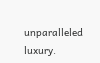unparalleled luxury.